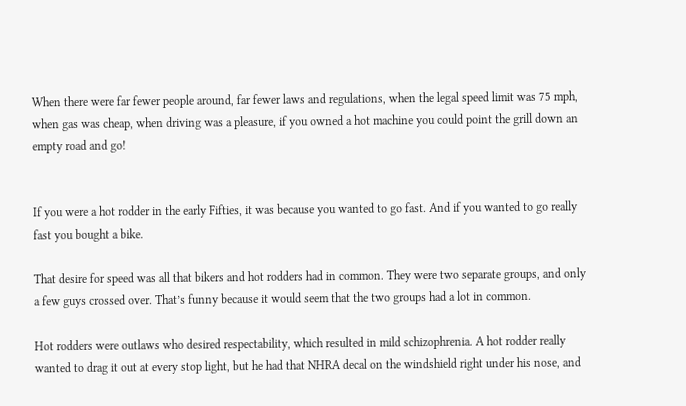When there were far fewer people around, far fewer laws and regulations, when the legal speed limit was 75 mph, when gas was cheap, when driving was a pleasure, if you owned a hot machine you could point the grill down an empty road and go!


If you were a hot rodder in the early Fifties, it was because you wanted to go fast. And if you wanted to go really fast you bought a bike.

That desire for speed was all that bikers and hot rodders had in common. They were two separate groups, and only a few guys crossed over. That’s funny because it would seem that the two groups had a lot in common.

Hot rodders were outlaws who desired respectability, which resulted in mild schizophrenia. A hot rodder really wanted to drag it out at every stop light, but he had that NHRA decal on the windshield right under his nose, and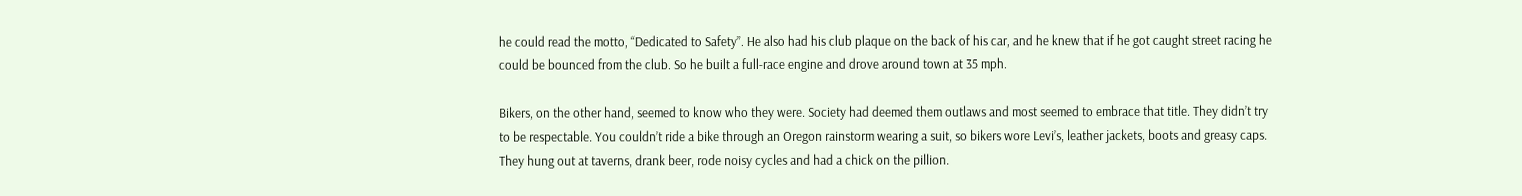he could read the motto, “Dedicated to Safety”. He also had his club plaque on the back of his car, and he knew that if he got caught street racing he could be bounced from the club. So he built a full-race engine and drove around town at 35 mph.

Bikers, on the other hand, seemed to know who they were. Society had deemed them outlaws and most seemed to embrace that title. They didn’t try to be respectable. You couldn’t ride a bike through an Oregon rainstorm wearing a suit, so bikers wore Levi’s, leather jackets, boots and greasy caps. They hung out at taverns, drank beer, rode noisy cycles and had a chick on the pillion.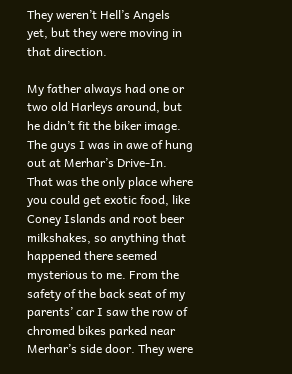They weren’t Hell’s Angels yet, but they were moving in that direction.

My father always had one or two old Harleys around, but he didn’t fit the biker image. The guys I was in awe of hung out at Merhar’s Drive-In. That was the only place where you could get exotic food, like Coney Islands and root beer milkshakes, so anything that happened there seemed mysterious to me. From the safety of the back seat of my parents’ car I saw the row of chromed bikes parked near Merhar’s side door. They were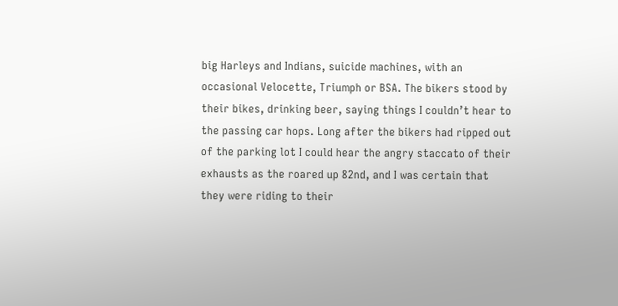big Harleys and Indians, suicide machines, with an occasional Velocette, Triumph or BSA. The bikers stood by their bikes, drinking beer, saying things I couldn’t hear to the passing car hops. Long after the bikers had ripped out of the parking lot I could hear the angry staccato of their exhausts as the roared up 82nd, and I was certain that they were riding to their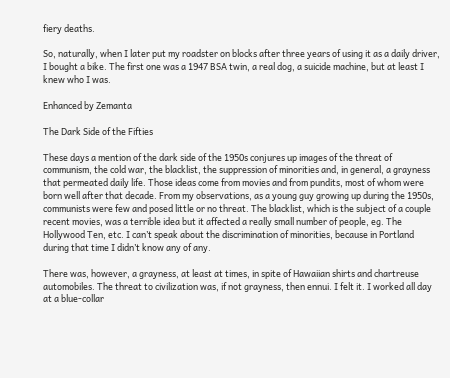fiery deaths.

So, naturally, when I later put my roadster on blocks after three years of using it as a daily driver, I bought a bike. The first one was a 1947 BSA twin, a real dog, a suicide machine, but at least I knew who I was.

Enhanced by Zemanta

The Dark Side of the Fifties

These days a mention of the dark side of the 1950s conjures up images of the threat of communism, the cold war, the blacklist, the suppression of minorities and, in general, a grayness that permeated daily life. Those ideas come from movies and from pundits, most of whom were born well after that decade. From my observations, as a young guy growing up during the 1950s, communists were few and posed little or no threat. The blacklist, which is the subject of a couple recent movies, was a terrible idea but it affected a really small number of people, eg. The Hollywood Ten, etc. I can’t speak about the discrimination of minorities, because in Portland during that time I didn’t know any of any.

There was, however, a grayness, at least at times, in spite of Hawaiian shirts and chartreuse automobiles. The threat to civilization was, if not grayness, then ennui. I felt it. I worked all day at a blue-collar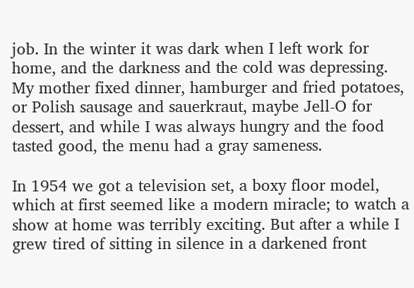job. In the winter it was dark when I left work for home, and the darkness and the cold was depressing. My mother fixed dinner, hamburger and fried potatoes, or Polish sausage and sauerkraut, maybe Jell-O for dessert, and while I was always hungry and the food tasted good, the menu had a gray sameness.

In 1954 we got a television set, a boxy floor model, which at first seemed like a modern miracle; to watch a show at home was terribly exciting. But after a while I grew tired of sitting in silence in a darkened front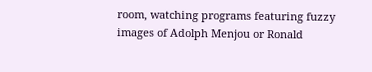room, watching programs featuring fuzzy images of Adolph Menjou or Ronald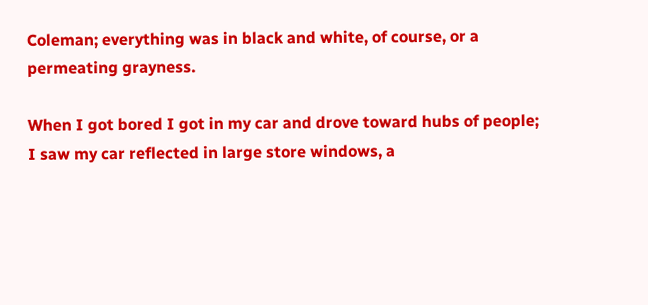Coleman; everything was in black and white, of course, or a permeating grayness.

When I got bored I got in my car and drove toward hubs of people; I saw my car reflected in large store windows, a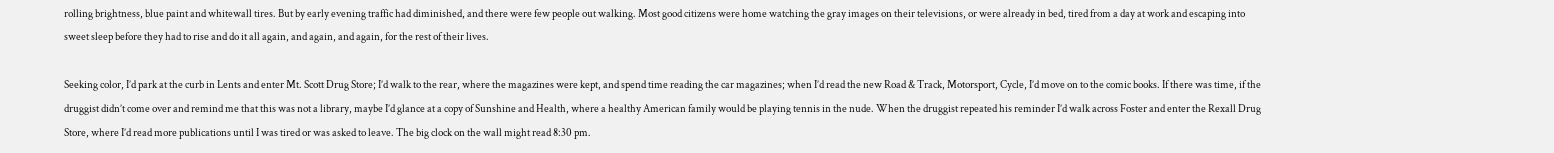rolling brightness, blue paint and whitewall tires. But by early evening traffic had diminished, and there were few people out walking. Most good citizens were home watching the gray images on their televisions, or were already in bed, tired from a day at work and escaping into sweet sleep before they had to rise and do it all again, and again, and again, for the rest of their lives.

Seeking color, I’d park at the curb in Lents and enter Mt. Scott Drug Store; I’d walk to the rear, where the magazines were kept, and spend time reading the car magazines; when I’d read the new Road & Track, Motorsport, Cycle, I’d move on to the comic books. If there was time, if the druggist didn’t come over and remind me that this was not a library, maybe I’d glance at a copy of Sunshine and Health, where a healthy American family would be playing tennis in the nude. When the druggist repeated his reminder I’d walk across Foster and enter the Rexall Drug Store, where I’d read more publications until I was tired or was asked to leave. The big clock on the wall might read 8:30 pm.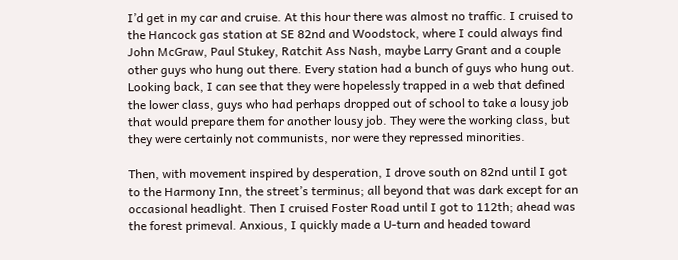I’d get in my car and cruise. At this hour there was almost no traffic. I cruised to the Hancock gas station at SE 82nd and Woodstock, where I could always find John McGraw, Paul Stukey, Ratchit Ass Nash, maybe Larry Grant and a couple other guys who hung out there. Every station had a bunch of guys who hung out. Looking back, I can see that they were hopelessly trapped in a web that defined the lower class, guys who had perhaps dropped out of school to take a lousy job that would prepare them for another lousy job. They were the working class, but they were certainly not communists, nor were they repressed minorities.

Then, with movement inspired by desperation, I drove south on 82nd until I got to the Harmony Inn, the street’s terminus; all beyond that was dark except for an occasional headlight. Then I cruised Foster Road until I got to 112th; ahead was the forest primeval. Anxious, I quickly made a U-turn and headed toward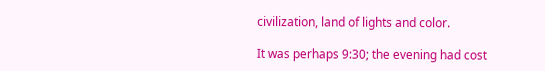civilization, land of lights and color.

It was perhaps 9:30; the evening had cost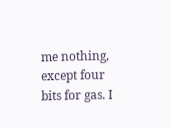me nothing, except four bits for gas. I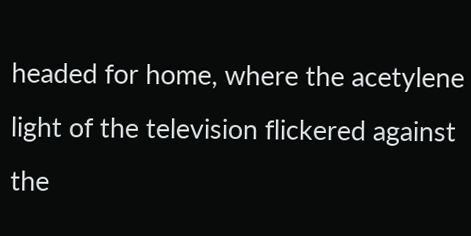headed for home, where the acetylene light of the television flickered against the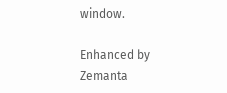window.

Enhanced by Zemanta